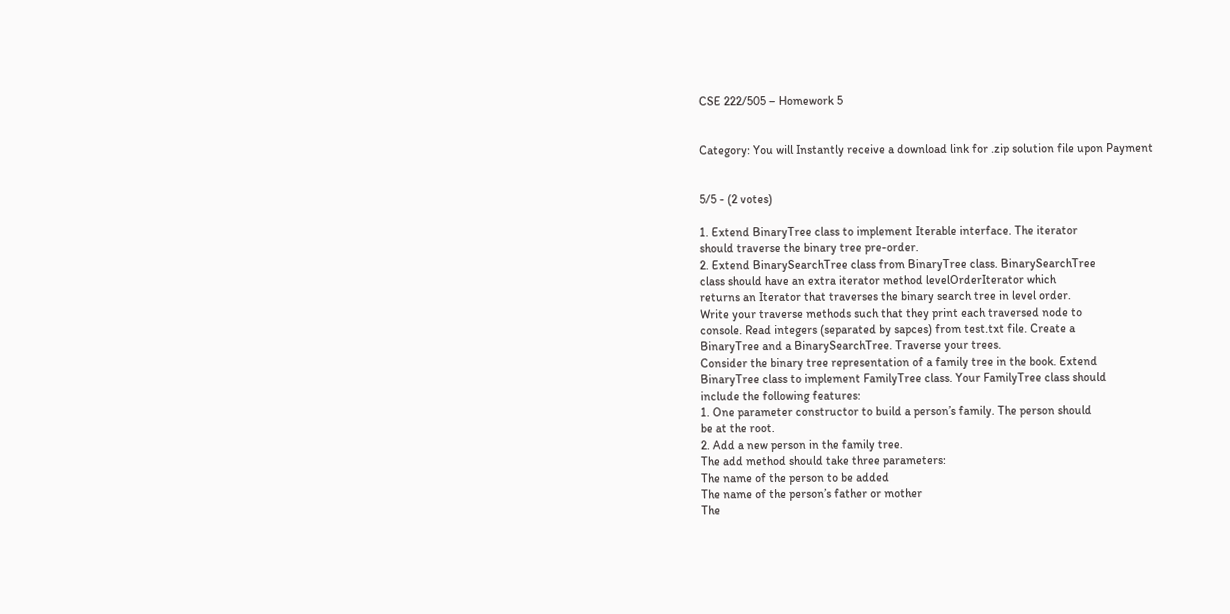CSE 222/505 – Homework 5


Category: You will Instantly receive a download link for .zip solution file upon Payment


5/5 - (2 votes)

1. Extend BinaryTree class to implement Iterable interface. The iterator
should traverse the binary tree pre-order.
2. Extend BinarySearchTree class from BinaryTree class. BinarySearchTree
class should have an extra iterator method levelOrderIterator which
returns an Iterator that traverses the binary search tree in level order.
Write your traverse methods such that they print each traversed node to
console. Read integers (separated by sapces) from test.txt file. Create a
BinaryTree and a BinarySearchTree. Traverse your trees.
Consider the binary tree representation of a family tree in the book. Extend
BinaryTree class to implement FamilyTree class. Your FamilyTree class should
include the following features:
1. One parameter constructor to build a person’s family. The person should
be at the root.
2. Add a new person in the family tree.
The add method should take three parameters:
The name of the person to be added
The name of the person’s father or mother
The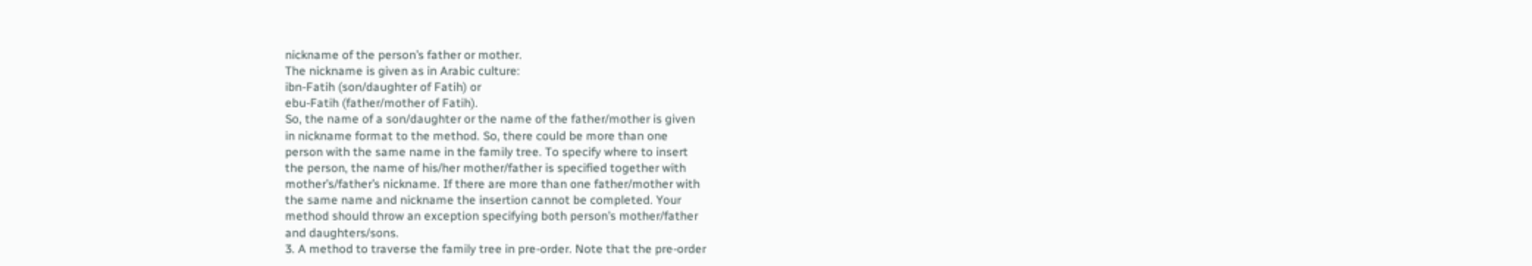nickname of the person’s father or mother.
The nickname is given as in Arabic culture:
ibn-Fatih (son/daughter of Fatih) or
ebu-Fatih (father/mother of Fatih).
So, the name of a son/daughter or the name of the father/mother is given
in nickname format to the method. So, there could be more than one
person with the same name in the family tree. To specify where to insert
the person, the name of his/her mother/father is specified together with
mother’s/father’s nickname. If there are more than one father/mother with
the same name and nickname the insertion cannot be completed. Your
method should throw an exception specifying both person’s mother/father
and daughters/sons.
3. A method to traverse the family tree in pre-order. Note that the pre-order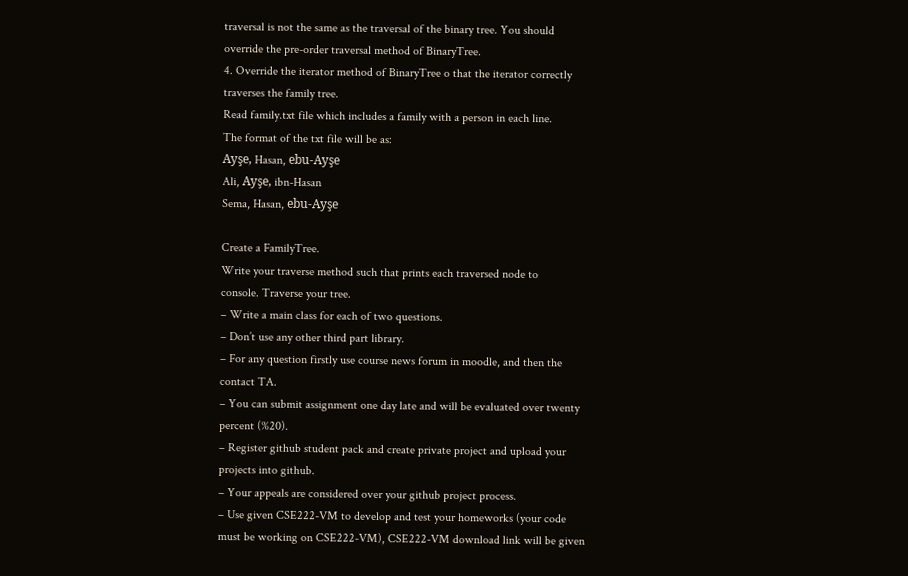traversal is not the same as the traversal of the binary tree. You should
override the pre-order traversal method of BinaryTree.
4. Override the iterator method of BinaryTree o that the iterator correctly
traverses the family tree.
Read family.txt file which includes a family with a person in each line.
The format of the txt file will be as:
Ayşe, Hasan, ebu-Ayşe
Ali, Ayşe, ibn-Hasan
Sema, Hasan, ebu-Ayşe

Create a FamilyTree.
Write your traverse method such that prints each traversed node to
console. Traverse your tree.
– Write a main class for each of two questions.
– Don’t use any other third part library.
– For any question firstly use course news forum in moodle, and then the
contact TA.
– You can submit assignment one day late and will be evaluated over twenty
percent (%20).
– Register github student pack and create private project and upload your
projects into github.
– Your appeals are considered over your github project process.
– Use given CSE222-VM to develop and test your homeworks (your code
must be working on CSE222-VM), CSE222-VM download link will be given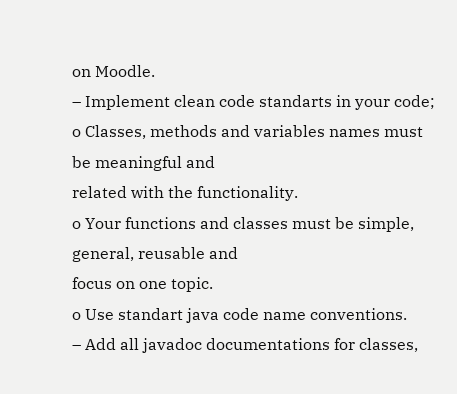on Moodle.
– Implement clean code standarts in your code;
o Classes, methods and variables names must be meaningful and
related with the functionality.
o Your functions and classes must be simple, general, reusable and
focus on one topic.
o Use standart java code name conventions.
– Add all javadoc documentations for classes,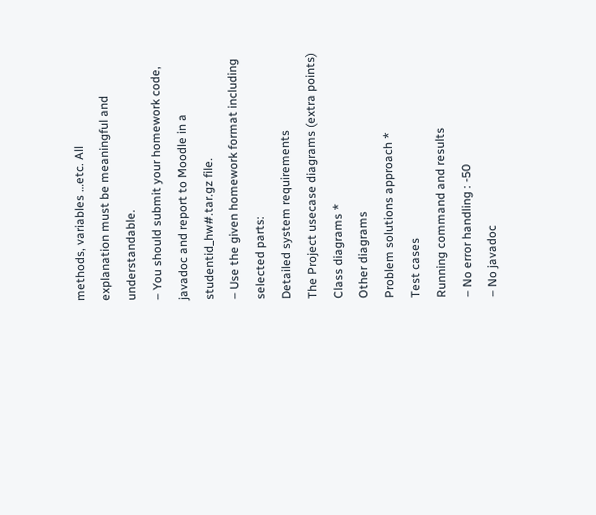methods, variables …etc. All
explanation must be meaningful and understandable.
– You should submit your homework code, javadoc and report to Moodle in a
studentid_hw#.tar.gz file.
– Use the given homework format including selected parts:
Detailed system requirements
The Project usecase diagrams (extra points)
Class diagrams *
Other diagrams
Problem solutions approach *
Test cases
Running command and results
– No error handling : -50
– No javadoc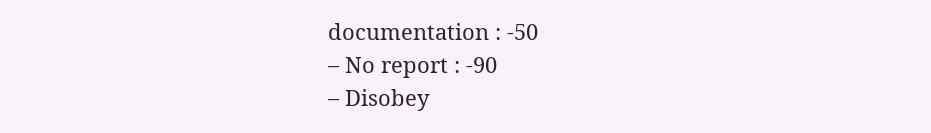documentation : -50
– No report : -90
– Disobey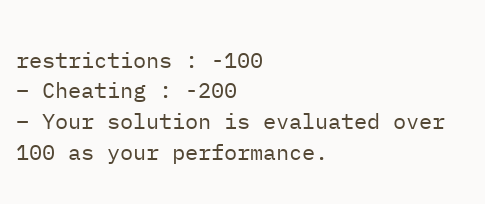restrictions : -100
– Cheating : -200
– Your solution is evaluated over 100 as your performance.